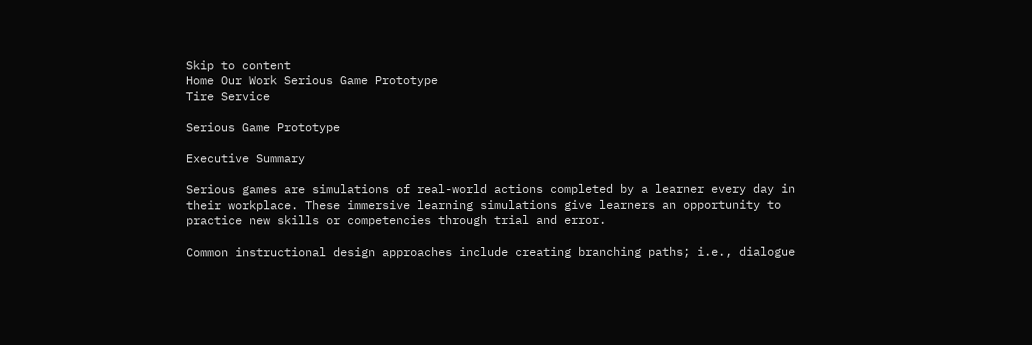Skip to content
Home Our Work Serious Game Prototype
Tire Service

Serious Game Prototype

Executive Summary

Serious games are simulations of real-world actions completed by a learner every day in their workplace. These immersive learning simulations give learners an opportunity to practice new skills or competencies through trial and error.

Common instructional design approaches include creating branching paths; i.e., dialogue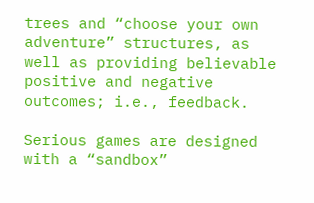trees and “choose your own adventure” structures, as well as providing believable positive and negative outcomes; i.e., feedback.

Serious games are designed with a “sandbox”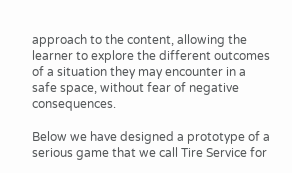approach to the content, allowing the learner to explore the different outcomes of a situation they may encounter in a safe space, without fear of negative consequences.

Below we have designed a prototype of a serious game that we call Tire Service for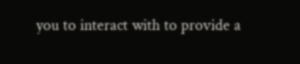you to interact with to provide a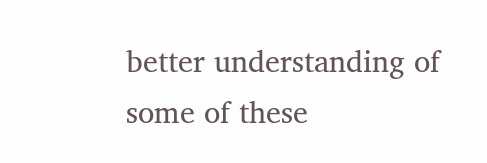better understanding of some of these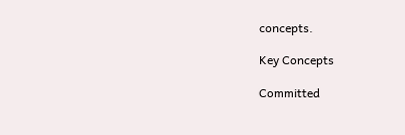concepts.

Key Concepts

Committed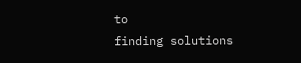to
finding solutions